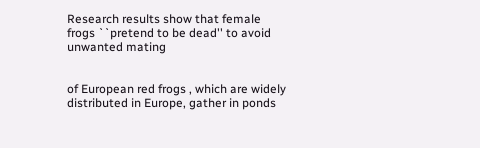Research results show that female frogs ``pretend to be dead'' to avoid unwanted mating


of European red frogs , which are widely distributed in Europe, gather in ponds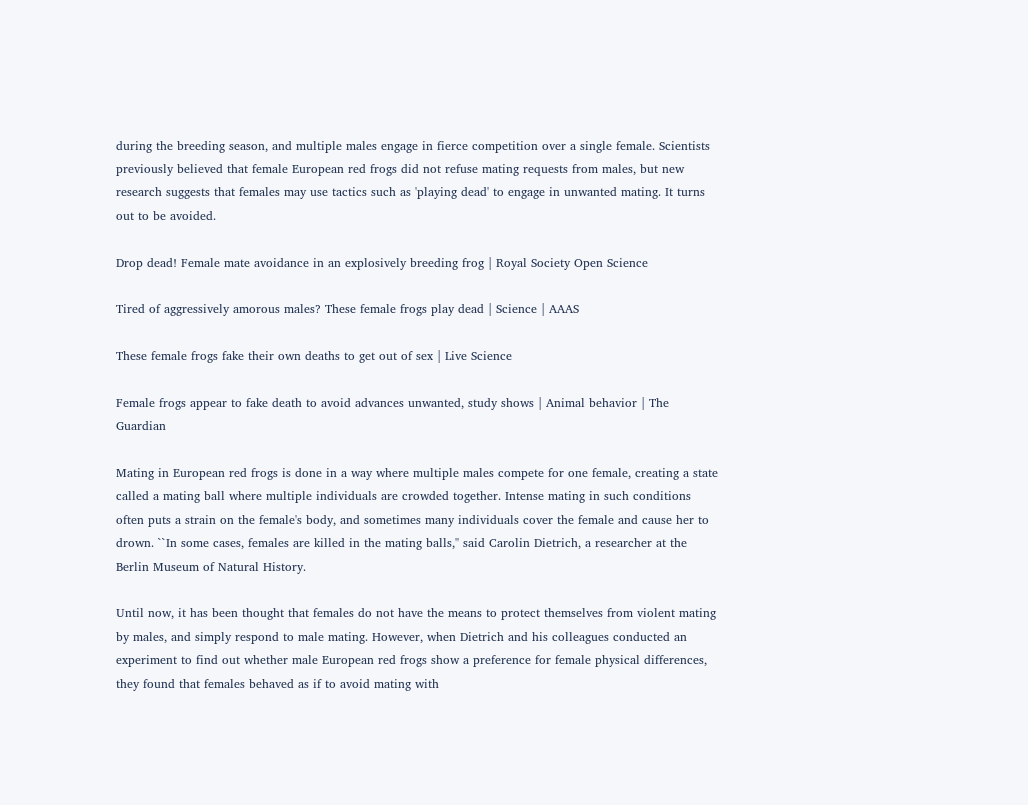during the breeding season, and multiple males engage in fierce competition over a single female. Scientists previously believed that female European red frogs did not refuse mating requests from males, but new research suggests that females may use tactics such as 'playing dead' to engage in unwanted mating. It turns out to be avoided.

Drop dead! Female mate avoidance in an explosively breeding frog | Royal Society Open Science

Tired of aggressively amorous males? These female frogs play dead | Science | AAAS

These female frogs fake their own deaths to get out of sex | Live Science

Female frogs appear to fake death to avoid advances unwanted, study shows | Animal behavior | The Guardian

Mating in European red frogs is done in a way where multiple males compete for one female, creating a state called a mating ball where multiple individuals are crowded together. Intense mating in such conditions often puts a strain on the female's body, and sometimes many individuals cover the female and cause her to drown. ``In some cases, females are killed in the mating balls,'' said Carolin Dietrich, a researcher at the Berlin Museum of Natural History.

Until now, it has been thought that females do not have the means to protect themselves from violent mating by males, and simply respond to male mating. However, when Dietrich and his colleagues conducted an experiment to find out whether male European red frogs show a preference for female physical differences, they found that females behaved as if to avoid mating with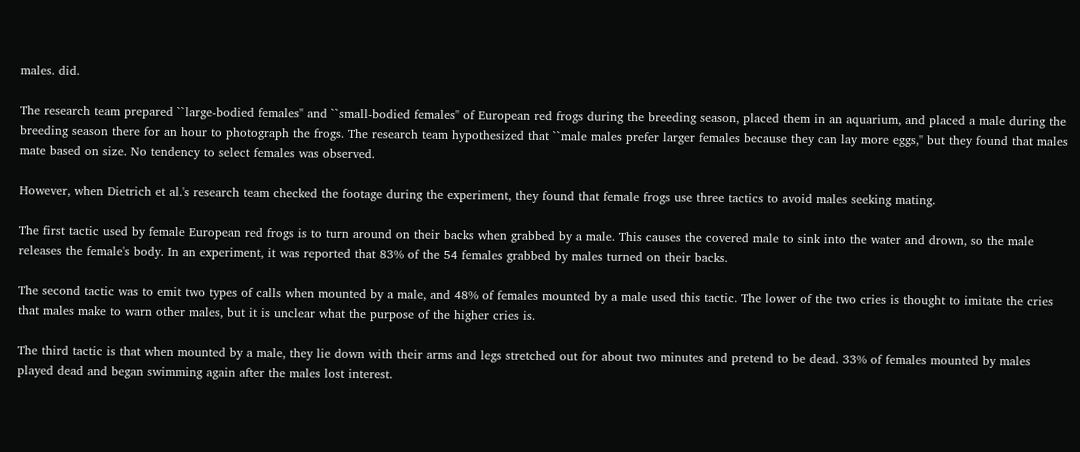males. did.

The research team prepared ``large-bodied females'' and ``small-bodied females'' of European red frogs during the breeding season, placed them in an aquarium, and placed a male during the breeding season there for an hour to photograph the frogs. The research team hypothesized that ``male males prefer larger females because they can lay more eggs,'' but they found that males mate based on size. No tendency to select females was observed.

However, when Dietrich et al.'s research team checked the footage during the experiment, they found that female frogs use three tactics to avoid males seeking mating.

The first tactic used by female European red frogs is to turn around on their backs when grabbed by a male. This causes the covered male to sink into the water and drown, so the male releases the female's body. In an experiment, it was reported that 83% of the 54 females grabbed by males turned on their backs.

The second tactic was to emit two types of calls when mounted by a male, and 48% of females mounted by a male used this tactic. The lower of the two cries is thought to imitate the cries that males make to warn other males, but it is unclear what the purpose of the higher cries is.

The third tactic is that when mounted by a male, they lie down with their arms and legs stretched out for about two minutes and pretend to be dead. 33% of females mounted by males played dead and began swimming again after the males lost interest.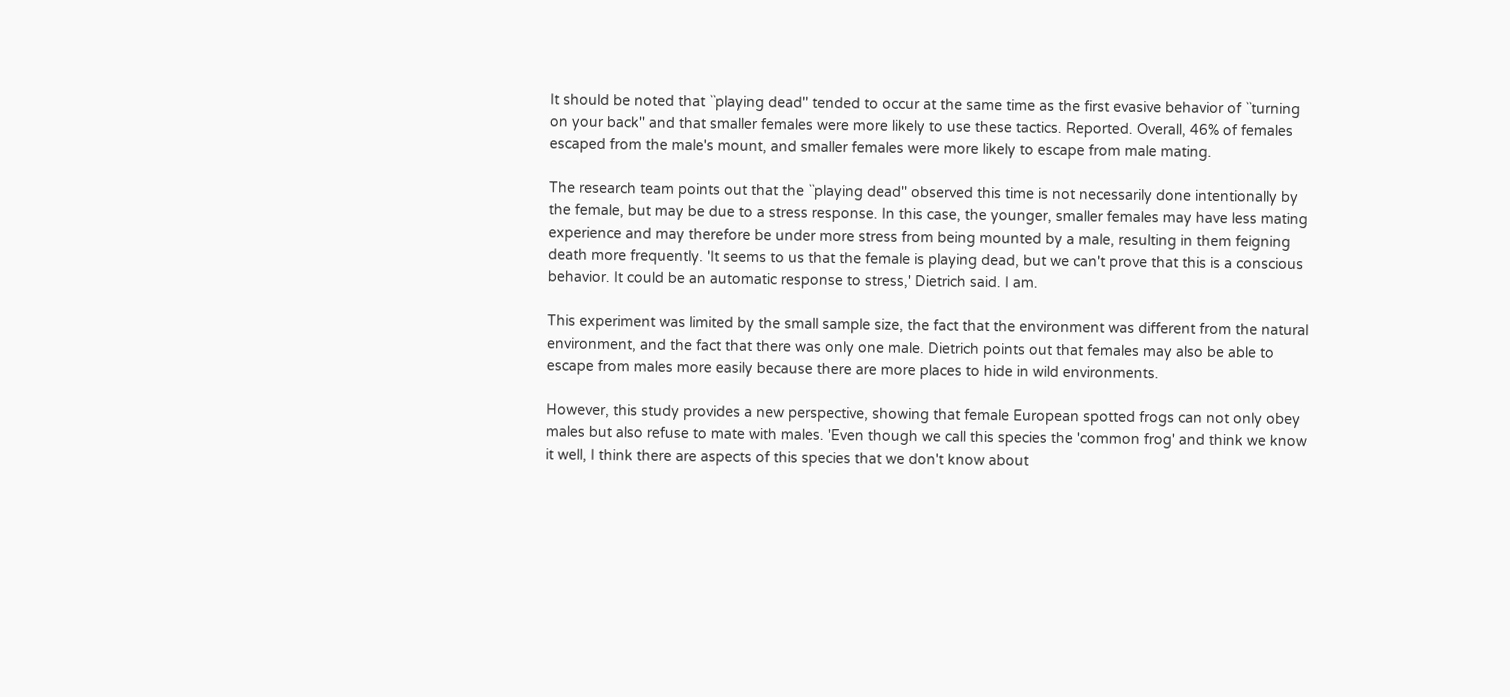It should be noted that ``playing dead'' tended to occur at the same time as the first evasive behavior of ``turning on your back'' and that smaller females were more likely to use these tactics. Reported. Overall, 46% of females escaped from the male's mount, and smaller females were more likely to escape from male mating.

The research team points out that the ``playing dead'' observed this time is not necessarily done intentionally by the female, but may be due to a stress response. In this case, the younger, smaller females may have less mating experience and may therefore be under more stress from being mounted by a male, resulting in them feigning death more frequently. 'It seems to us that the female is playing dead, but we can't prove that this is a conscious behavior. It could be an automatic response to stress,' Dietrich said. I am.

This experiment was limited by the small sample size, the fact that the environment was different from the natural environment, and the fact that there was only one male. Dietrich points out that females may also be able to escape from males more easily because there are more places to hide in wild environments.

However, this study provides a new perspective, showing that female European spotted frogs can not only obey males but also refuse to mate with males. 'Even though we call this species the 'common frog' and think we know it well, I think there are aspects of this species that we don't know about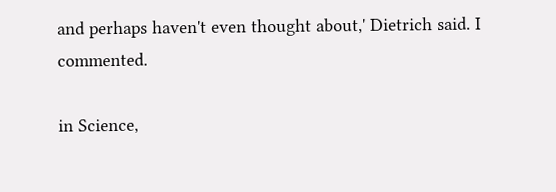and perhaps haven't even thought about,' Dietrich said. I commented.

in Science,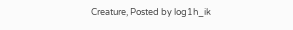Creature, Posted by log1h_ik